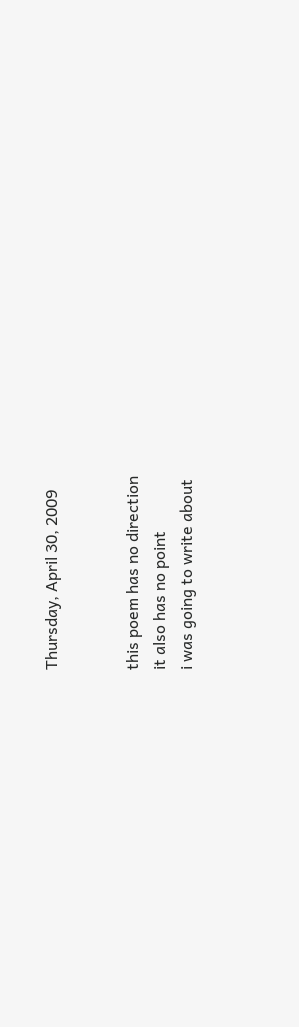Thursday, April 30, 2009


this poem has no direction
it also has no point
i was going to write about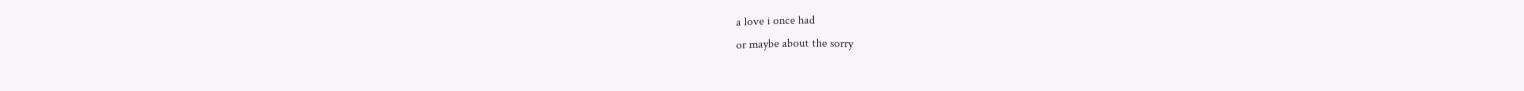a love i once had
or maybe about the sorry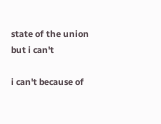state of the union
but i can't

i can't because of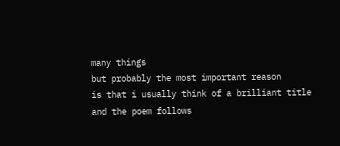many things
but probably the most important reason
is that i usually think of a brilliant title
and the poem follows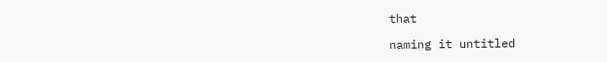that

naming it untitled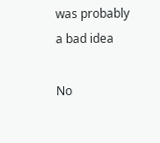was probably
a bad idea

No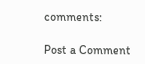comments:

Post a Comment